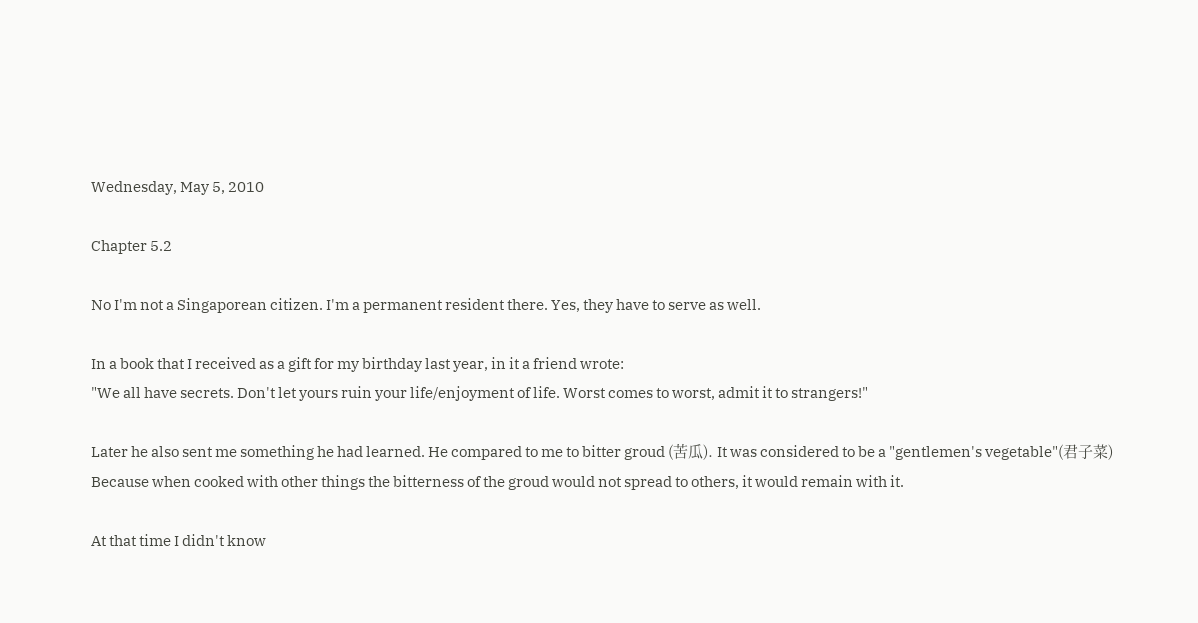Wednesday, May 5, 2010

Chapter 5.2

No I'm not a Singaporean citizen. I'm a permanent resident there. Yes, they have to serve as well.

In a book that I received as a gift for my birthday last year, in it a friend wrote:
"We all have secrets. Don't let yours ruin your life/enjoyment of life. Worst comes to worst, admit it to strangers!"

Later he also sent me something he had learned. He compared to me to bitter groud (苦瓜). It was considered to be a "gentlemen's vegetable"(君子菜) Because when cooked with other things the bitterness of the groud would not spread to others, it would remain with it.

At that time I didn't know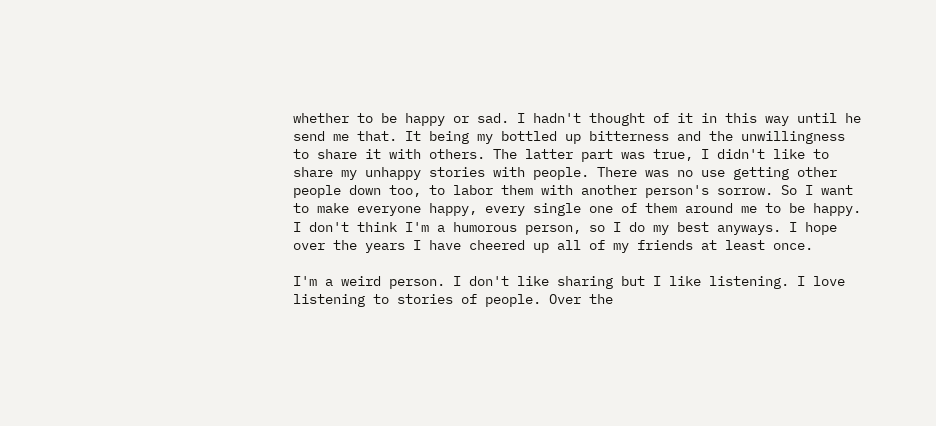whether to be happy or sad. I hadn't thought of it in this way until he send me that. It being my bottled up bitterness and the unwillingness to share it with others. The latter part was true, I didn't like to share my unhappy stories with people. There was no use getting other people down too, to labor them with another person's sorrow. So I want to make everyone happy, every single one of them around me to be happy. I don't think I'm a humorous person, so I do my best anyways. I hope over the years I have cheered up all of my friends at least once.

I'm a weird person. I don't like sharing but I like listening. I love listening to stories of people. Over the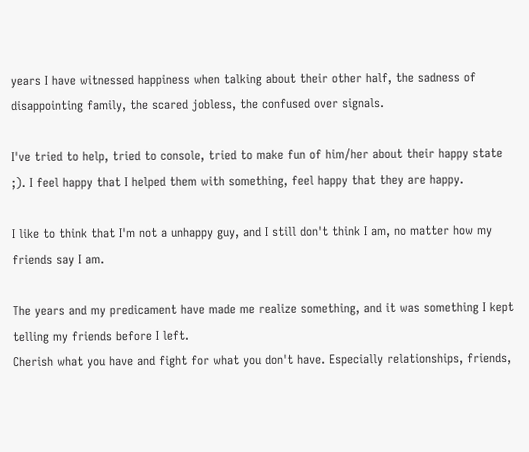years I have witnessed happiness when talking about their other half, the sadness of disappointing family, the scared jobless, the confused over signals.

I've tried to help, tried to console, tried to make fun of him/her about their happy state ;). I feel happy that I helped them with something, feel happy that they are happy.

I like to think that I'm not a unhappy guy, and I still don't think I am, no matter how my friends say I am.

The years and my predicament have made me realize something, and it was something I kept telling my friends before I left.
Cherish what you have and fight for what you don't have. Especially relationships, friends,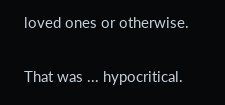loved ones or otherwise.

That was ... hypocritical.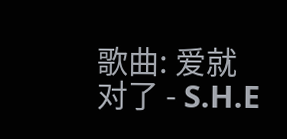歌曲: 爱就对了 - S.H.E